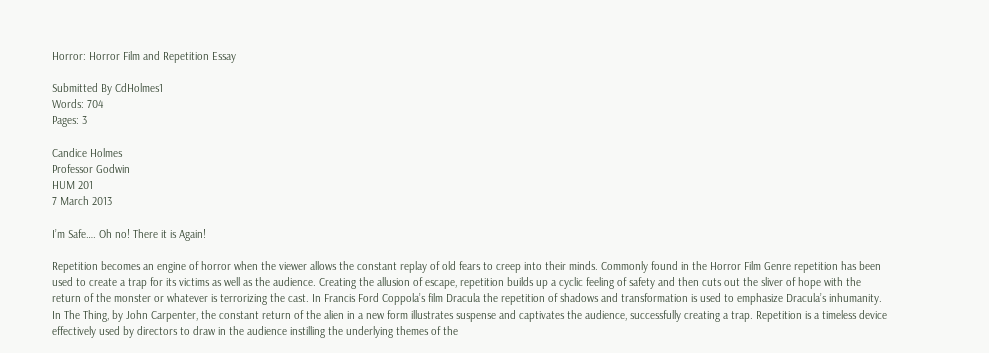Horror: Horror Film and Repetition Essay

Submitted By CdHolmes1
Words: 704
Pages: 3

Candice Holmes
Professor Godwin
HUM 201
7 March 2013

I’m Safe…. Oh no! There it is Again!

Repetition becomes an engine of horror when the viewer allows the constant replay of old fears to creep into their minds. Commonly found in the Horror Film Genre repetition has been used to create a trap for its victims as well as the audience. Creating the allusion of escape, repetition builds up a cyclic feeling of safety and then cuts out the sliver of hope with the return of the monster or whatever is terrorizing the cast. In Francis Ford Coppola’s film Dracula the repetition of shadows and transformation is used to emphasize Dracula’s inhumanity. In The Thing, by John Carpenter, the constant return of the alien in a new form illustrates suspense and captivates the audience, successfully creating a trap. Repetition is a timeless device effectively used by directors to draw in the audience instilling the underlying themes of the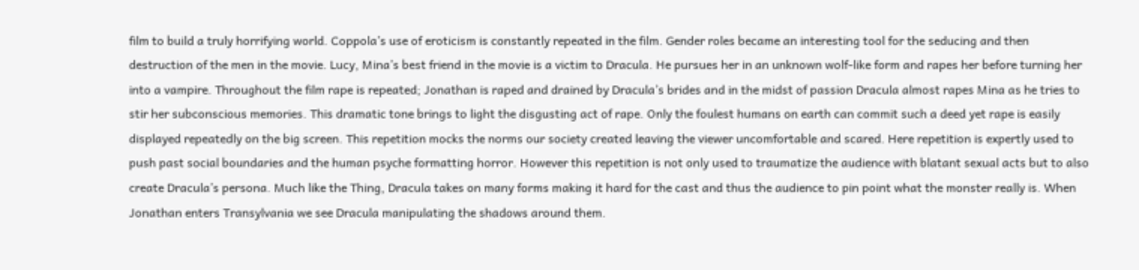film to build a truly horrifying world. Coppola’s use of eroticism is constantly repeated in the film. Gender roles became an interesting tool for the seducing and then destruction of the men in the movie. Lucy, Mina’s best friend in the movie is a victim to Dracula. He pursues her in an unknown wolf-like form and rapes her before turning her into a vampire. Throughout the film rape is repeated; Jonathan is raped and drained by Dracula’s brides and in the midst of passion Dracula almost rapes Mina as he tries to stir her subconscious memories. This dramatic tone brings to light the disgusting act of rape. Only the foulest humans on earth can commit such a deed yet rape is easily displayed repeatedly on the big screen. This repetition mocks the norms our society created leaving the viewer uncomfortable and scared. Here repetition is expertly used to push past social boundaries and the human psyche formatting horror. However this repetition is not only used to traumatize the audience with blatant sexual acts but to also create Dracula’s persona. Much like the Thing, Dracula takes on many forms making it hard for the cast and thus the audience to pin point what the monster really is. When Jonathan enters Transylvania we see Dracula manipulating the shadows around them.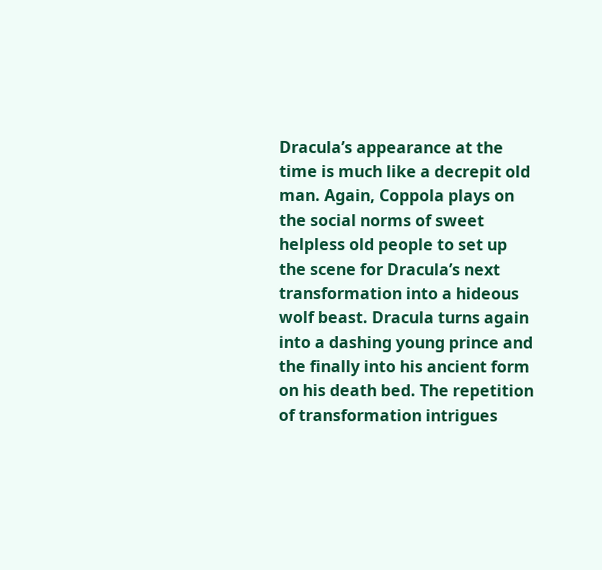Dracula’s appearance at the time is much like a decrepit old man. Again, Coppola plays on the social norms of sweet helpless old people to set up the scene for Dracula’s next transformation into a hideous wolf beast. Dracula turns again into a dashing young prince and the finally into his ancient form on his death bed. The repetition of transformation intrigues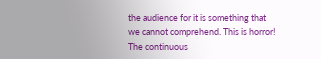the audience for it is something that we cannot comprehend. This is horror! The continuous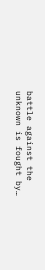battle against the unknown is fought by…